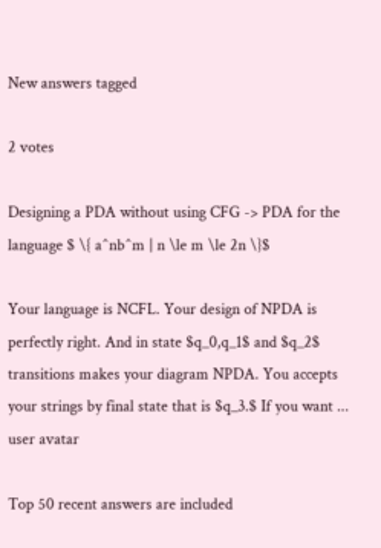New answers tagged

2 votes

Designing a PDA without using CFG -> PDA for the language $ \{ a^nb^m | n \le m \le 2n \}$

Your language is NCFL. Your design of NPDA is perfectly right. And in state $q_0,q_1$ and $q_2$ transitions makes your diagram NPDA. You accepts your strings by final state that is $q_3.$ If you want ...
user avatar

Top 50 recent answers are included